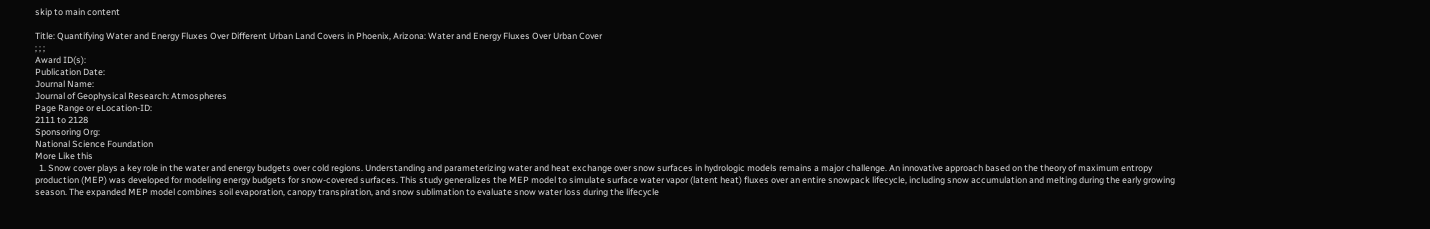skip to main content

Title: Quantifying Water and Energy Fluxes Over Different Urban Land Covers in Phoenix, Arizona: Water and Energy Fluxes Over Urban Cover
; ; ;
Award ID(s):
Publication Date:
Journal Name:
Journal of Geophysical Research: Atmospheres
Page Range or eLocation-ID:
2111 to 2128
Sponsoring Org:
National Science Foundation
More Like this
  1. Snow cover plays a key role in the water and energy budgets over cold regions. Understanding and parameterizing water and heat exchange over snow surfaces in hydrologic models remains a major challenge. An innovative approach based on the theory of maximum entropy production (MEP) was developed for modeling energy budgets for snow-covered surfaces. This study generalizes the MEP model to simulate surface water vapor (latent heat) fluxes over an entire snowpack lifecycle, including snow accumulation and melting during the early growing season. The expanded MEP model combines soil evaporation, canopy transpiration, and snow sublimation to evaluate snow water loss during the lifecycle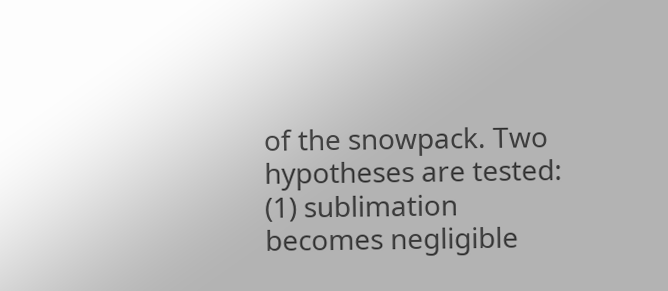of the snowpack. Two hypotheses are tested: (1) sublimation becomes negligible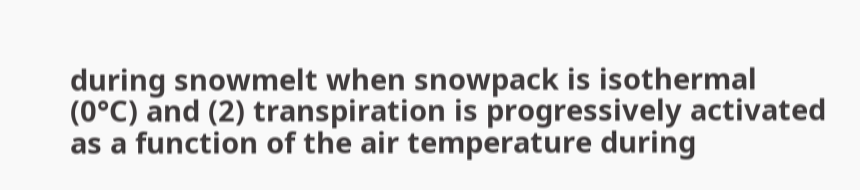during snowmelt when snowpack is isothermal (0°C) and (2) transpiration is progressively activated as a function of the air temperature during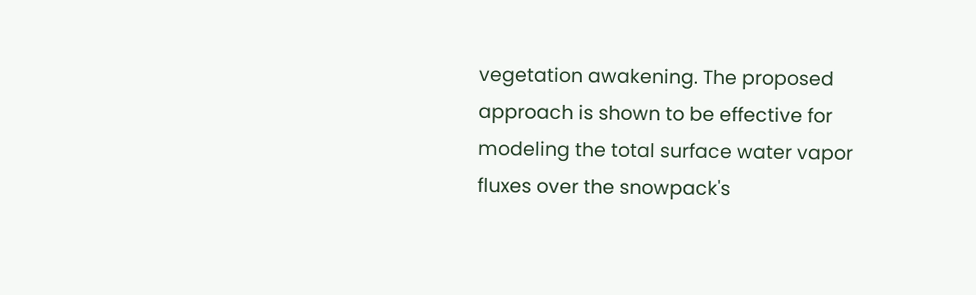vegetation awakening. The proposed approach is shown to be effective for modeling the total surface water vapor fluxes over the snowpack's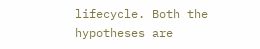lifecycle. Both the hypotheses are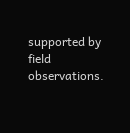supported by field observations.